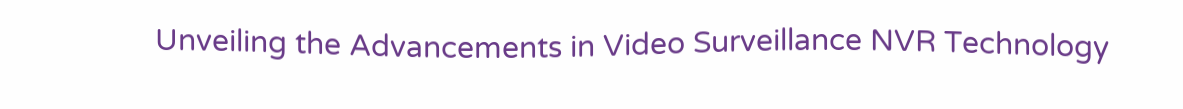Unveiling the Advancements in Video Surveillance NVR Technology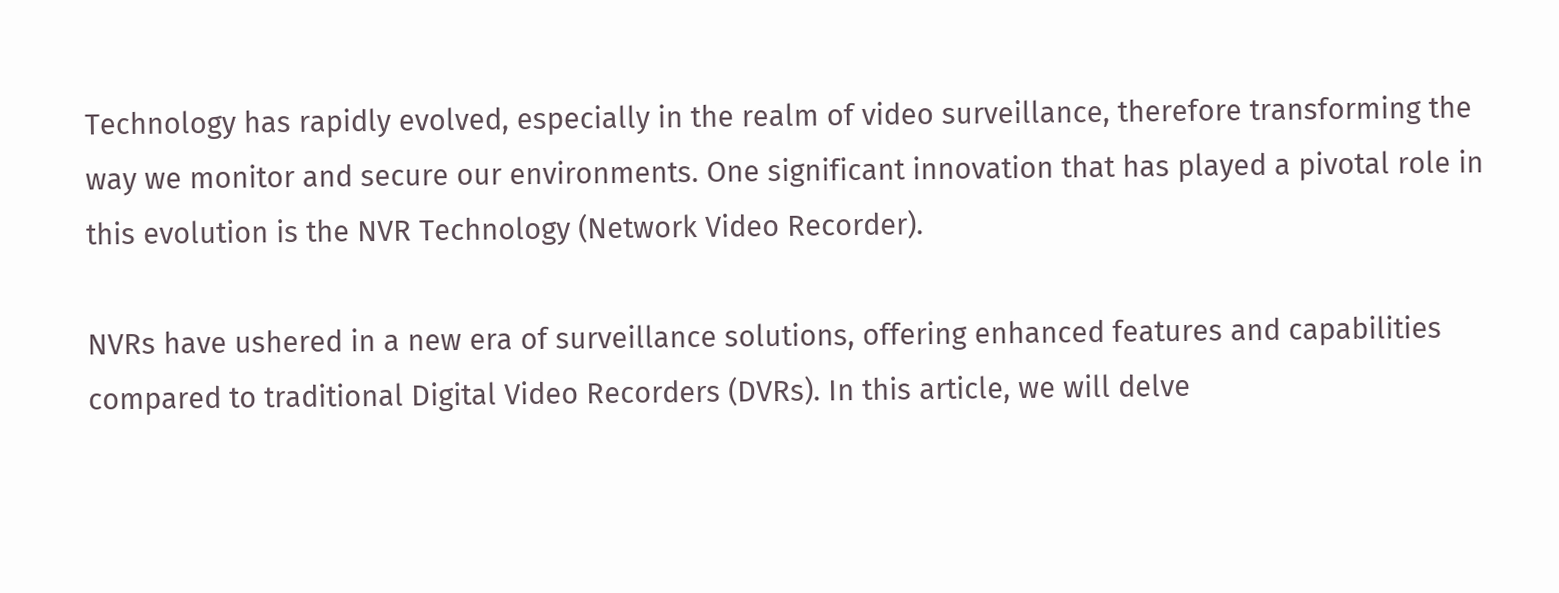Technology has rapidly evolved, especially in the realm of video surveillance, therefore transforming the way we monitor and secure our environments. One significant innovation that has played a pivotal role in this evolution is the NVR Technology (Network Video Recorder).

NVRs have ushered in a new era of surveillance solutions, offering enhanced features and capabilities compared to traditional Digital Video Recorders (DVRs). In this article, we will delve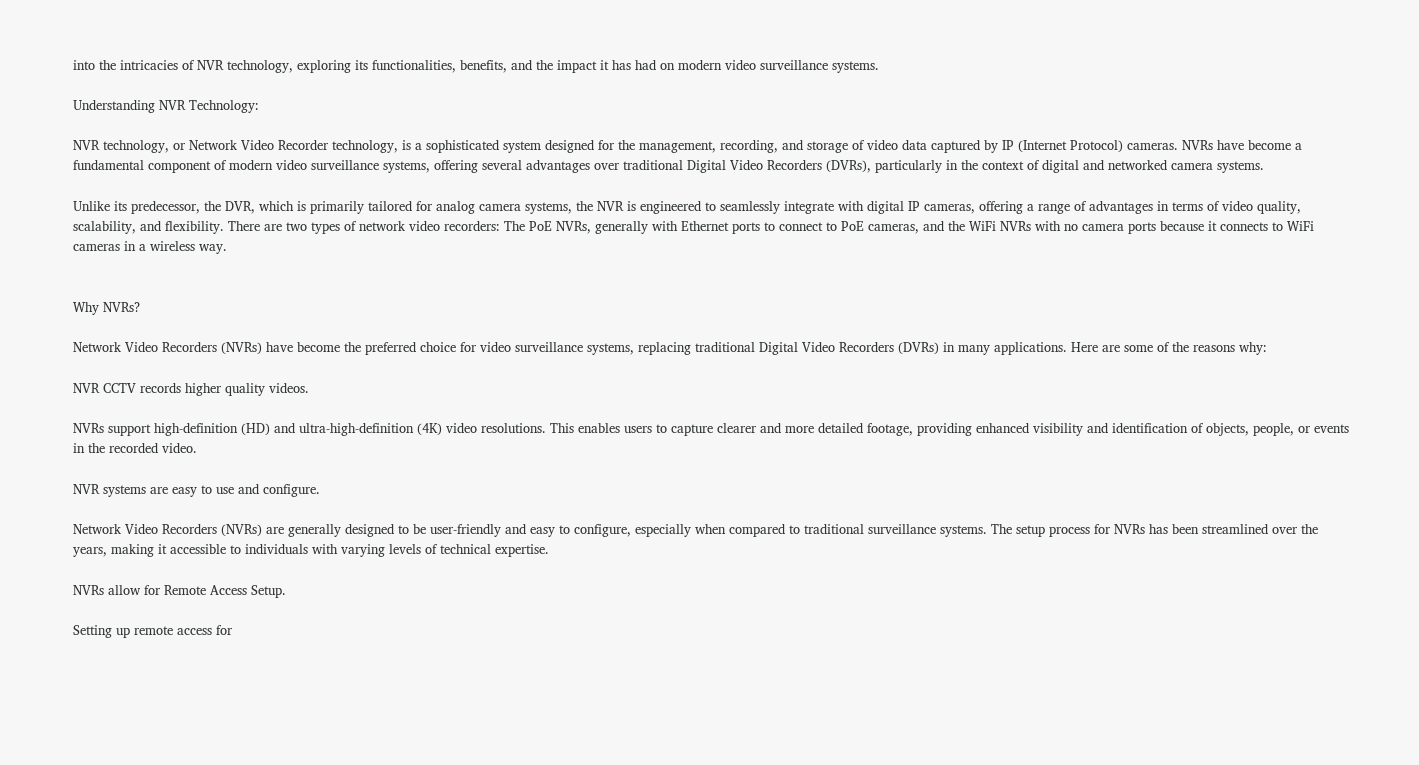into the intricacies of NVR technology, exploring its functionalities, benefits, and the impact it has had on modern video surveillance systems.

Understanding NVR Technology:

NVR technology, or Network Video Recorder technology, is a sophisticated system designed for the management, recording, and storage of video data captured by IP (Internet Protocol) cameras. NVRs have become a fundamental component of modern video surveillance systems, offering several advantages over traditional Digital Video Recorders (DVRs), particularly in the context of digital and networked camera systems.

Unlike its predecessor, the DVR, which is primarily tailored for analog camera systems, the NVR is engineered to seamlessly integrate with digital IP cameras, offering a range of advantages in terms of video quality, scalability, and flexibility. There are two types of network video recorders: The PoE NVRs, generally with Ethernet ports to connect to PoE cameras, and the WiFi NVRs with no camera ports because it connects to WiFi cameras in a wireless way.


Why NVRs?

Network Video Recorders (NVRs) have become the preferred choice for video surveillance systems, replacing traditional Digital Video Recorders (DVRs) in many applications. Here are some of the reasons why:

NVR CCTV records higher quality videos.

NVRs support high-definition (HD) and ultra-high-definition (4K) video resolutions. This enables users to capture clearer and more detailed footage, providing enhanced visibility and identification of objects, people, or events in the recorded video.

NVR systems are easy to use and configure.

Network Video Recorders (NVRs) are generally designed to be user-friendly and easy to configure, especially when compared to traditional surveillance systems. The setup process for NVRs has been streamlined over the years, making it accessible to individuals with varying levels of technical expertise.

NVRs allow for Remote Access Setup.

Setting up remote access for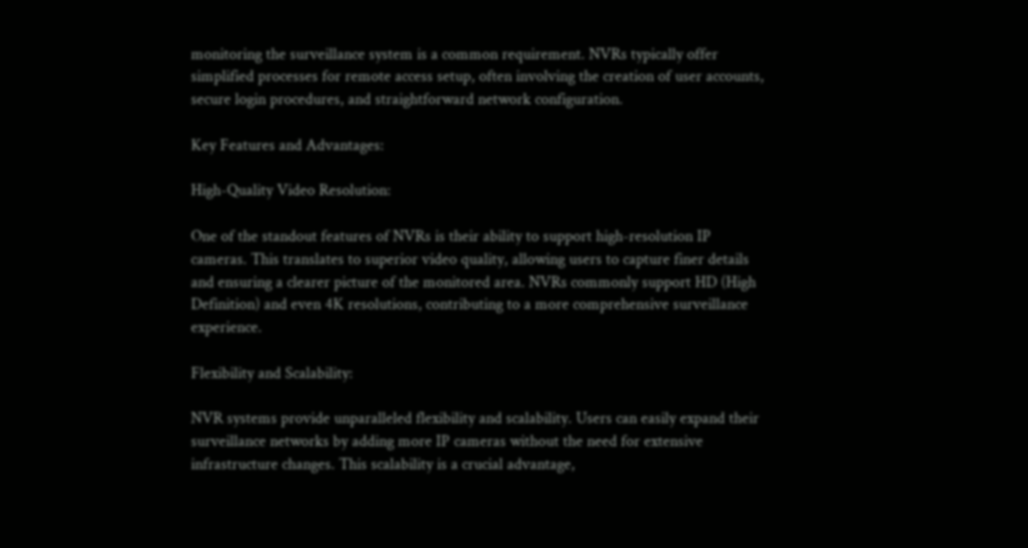monitoring the surveillance system is a common requirement. NVRs typically offer simplified processes for remote access setup, often involving the creation of user accounts, secure login procedures, and straightforward network configuration.

Key Features and Advantages:

High-Quality Video Resolution:

One of the standout features of NVRs is their ability to support high-resolution IP cameras. This translates to superior video quality, allowing users to capture finer details and ensuring a clearer picture of the monitored area. NVRs commonly support HD (High Definition) and even 4K resolutions, contributing to a more comprehensive surveillance experience.

Flexibility and Scalability:

NVR systems provide unparalleled flexibility and scalability. Users can easily expand their surveillance networks by adding more IP cameras without the need for extensive infrastructure changes. This scalability is a crucial advantage,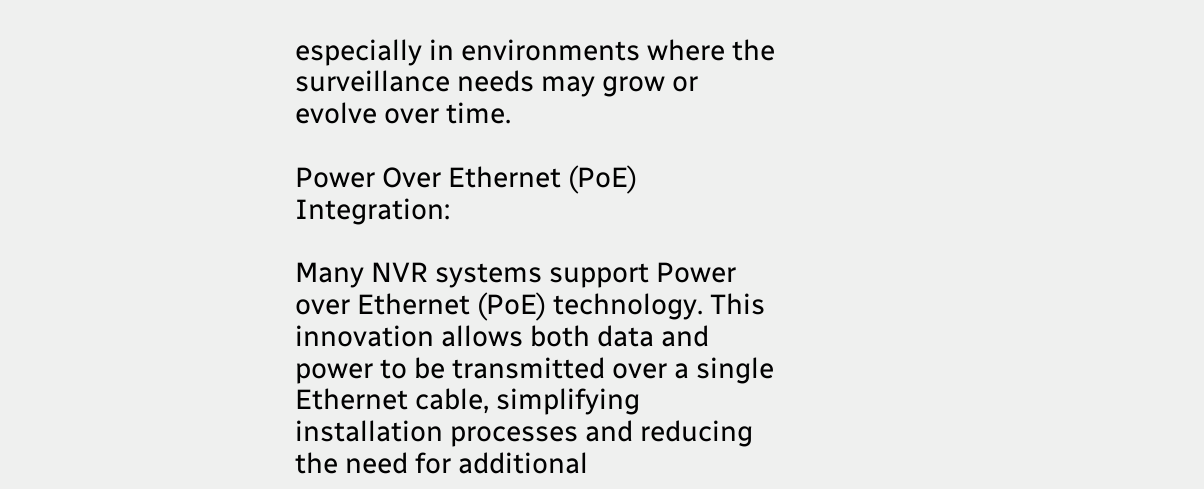especially in environments where the surveillance needs may grow or evolve over time.

Power Over Ethernet (PoE) Integration:

Many NVR systems support Power over Ethernet (PoE) technology. This innovation allows both data and power to be transmitted over a single Ethernet cable, simplifying installation processes and reducing the need for additional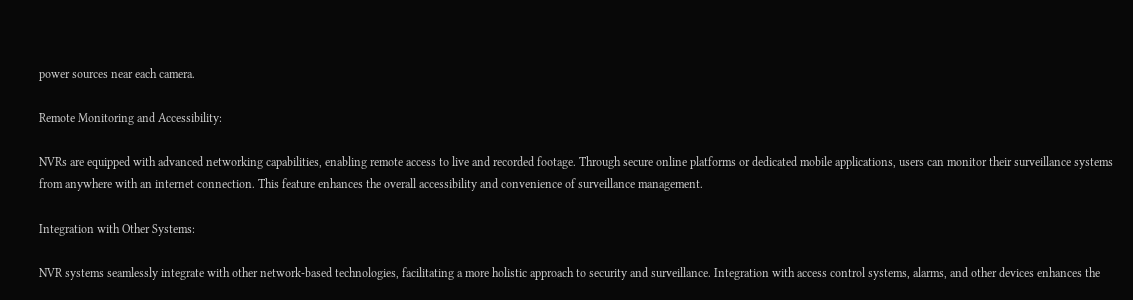power sources near each camera.

Remote Monitoring and Accessibility:

NVRs are equipped with advanced networking capabilities, enabling remote access to live and recorded footage. Through secure online platforms or dedicated mobile applications, users can monitor their surveillance systems from anywhere with an internet connection. This feature enhances the overall accessibility and convenience of surveillance management.

Integration with Other Systems:

NVR systems seamlessly integrate with other network-based technologies, facilitating a more holistic approach to security and surveillance. Integration with access control systems, alarms, and other devices enhances the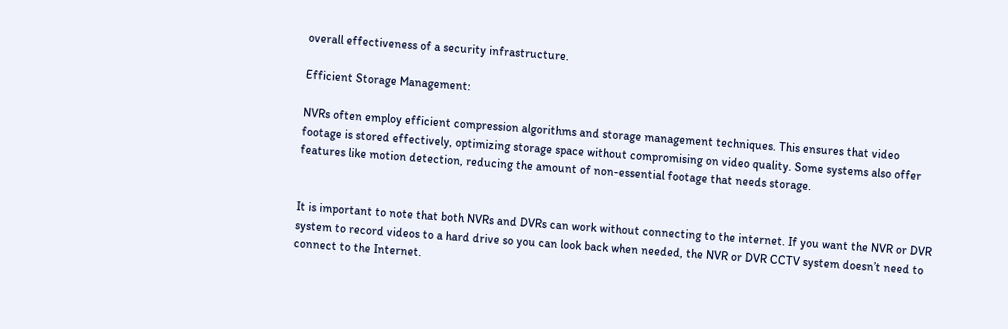overall effectiveness of a security infrastructure.

Efficient Storage Management:

NVRs often employ efficient compression algorithms and storage management techniques. This ensures that video footage is stored effectively, optimizing storage space without compromising on video quality. Some systems also offer features like motion detection, reducing the amount of non-essential footage that needs storage.


It is important to note that both NVRs and DVRs can work without connecting to the internet. If you want the NVR or DVR system to record videos to a hard drive so you can look back when needed, the NVR or DVR CCTV system doesn’t need to connect to the Internet.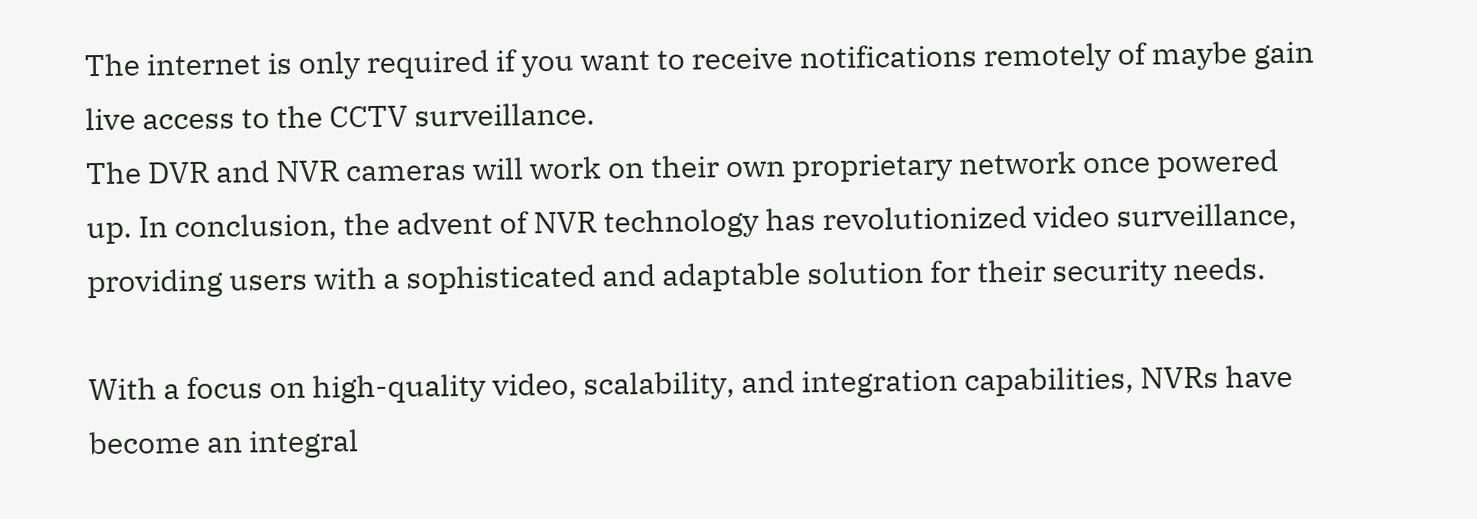The internet is only required if you want to receive notifications remotely of maybe gain live access to the CCTV surveillance.
The DVR and NVR cameras will work on their own proprietary network once powered up. In conclusion, the advent of NVR technology has revolutionized video surveillance, providing users with a sophisticated and adaptable solution for their security needs.

With a focus on high-quality video, scalability, and integration capabilities, NVRs have become an integral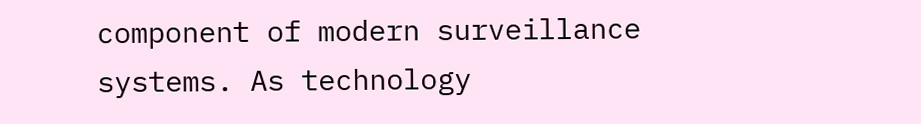component of modern surveillance systems. As technology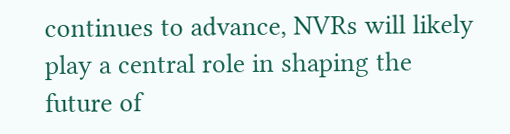continues to advance, NVRs will likely play a central role in shaping the future of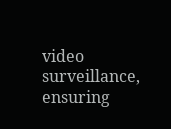video surveillance, ensuring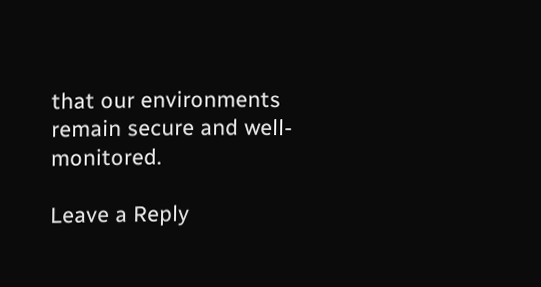that our environments remain secure and well-monitored.

Leave a Reply